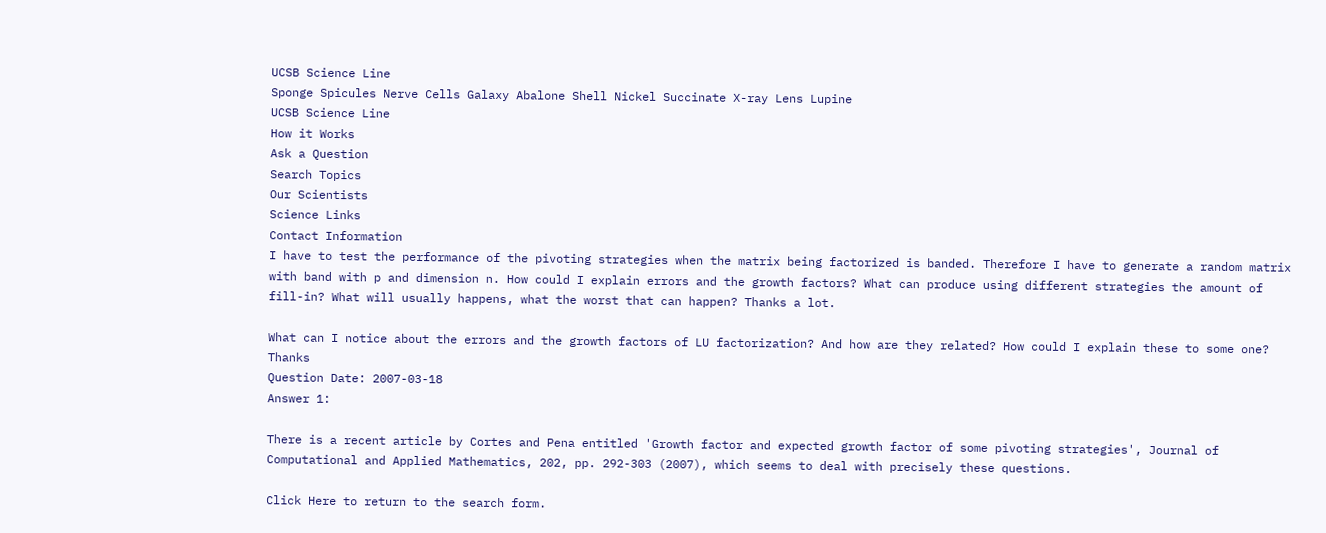UCSB Science Line
Sponge Spicules Nerve Cells Galaxy Abalone Shell Nickel Succinate X-ray Lens Lupine
UCSB Science Line
How it Works
Ask a Question
Search Topics
Our Scientists
Science Links
Contact Information
I have to test the performance of the pivoting strategies when the matrix being factorized is banded. Therefore I have to generate a random matrix with band with p and dimension n. How could I explain errors and the growth factors? What can produce using different strategies the amount of fill-in? What will usually happens, what the worst that can happen? Thanks a lot.

What can I notice about the errors and the growth factors of LU factorization? And how are they related? How could I explain these to some one? Thanks
Question Date: 2007-03-18
Answer 1:

There is a recent article by Cortes and Pena entitled 'Growth factor and expected growth factor of some pivoting strategies', Journal of Computational and Applied Mathematics, 202, pp. 292-303 (2007), which seems to deal with precisely these questions.

Click Here to return to the search form.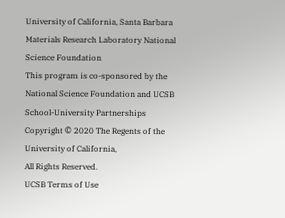University of California, Santa Barbara Materials Research Laboratory National Science Foundation
This program is co-sponsored by the National Science Foundation and UCSB School-University Partnerships
Copyright © 2020 The Regents of the University of California,
All Rights Reserved.
UCSB Terms of Use